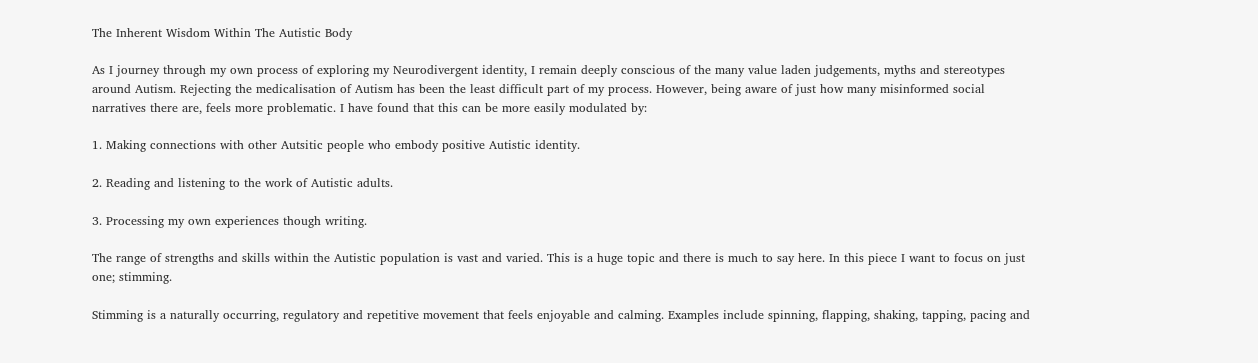The Inherent Wisdom Within The Autistic Body

As I journey through my own process of exploring my Neurodivergent identity, I remain deeply conscious of the many value laden judgements, myths and stereotypes around Autism. Rejecting the medicalisation of Autism has been the least difficult part of my process. However, being aware of just how many misinformed social narratives there are, feels more problematic. I have found that this can be more easily modulated by:

1. Making connections with other Autsitic people who embody positive Autistic identity.

2. Reading and listening to the work of Autistic adults.

3. Processing my own experiences though writing.

The range of strengths and skills within the Autistic population is vast and varied. This is a huge topic and there is much to say here. In this piece I want to focus on just one; stimming.

Stimming is a naturally occurring, regulatory and repetitive movement that feels enjoyable and calming. Examples include spinning, flapping, shaking, tapping, pacing and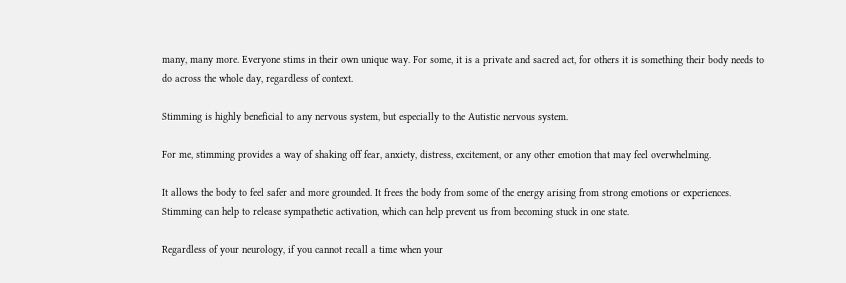many, many more. Everyone stims in their own unique way. For some, it is a private and sacred act, for others it is something their body needs to do across the whole day, regardless of context.

Stimming is highly beneficial to any nervous system, but especially to the Autistic nervous system.

For me, stimming provides a way of shaking off fear, anxiety, distress, excitement, or any other emotion that may feel overwhelming.

It allows the body to feel safer and more grounded. It frees the body from some of the energy arising from strong emotions or experiences. Stimming can help to release sympathetic activation, which can help prevent us from becoming stuck in one state.

Regardless of your neurology, if you cannot recall a time when your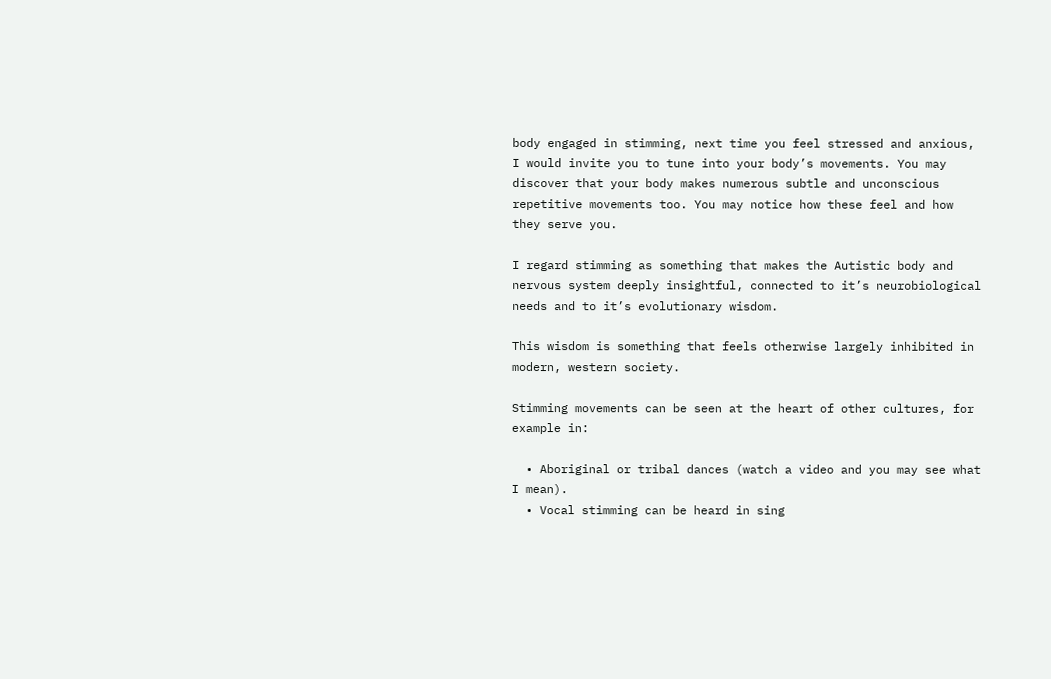body engaged in stimming, next time you feel stressed and anxious, I would invite you to tune into your body’s movements. You may discover that your body makes numerous subtle and unconscious repetitive movements too. You may notice how these feel and how they serve you.

I regard stimming as something that makes the Autistic body and nervous system deeply insightful, connected to it’s neurobiological needs and to it’s evolutionary wisdom.

This wisdom is something that feels otherwise largely inhibited in modern, western society.

Stimming movements can be seen at the heart of other cultures, for example in:

  • Aboriginal or tribal dances (watch a video and you may see what I mean).
  • Vocal stimming can be heard in sing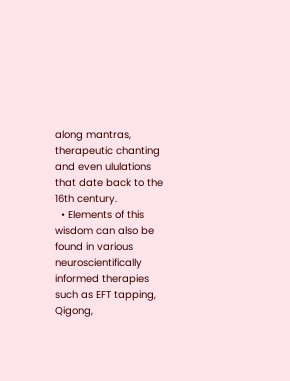along mantras, therapeutic chanting and even ululations that date back to the 16th century.
  • Elements of this wisdom can also be found in various neuroscientifically informed therapies such as EFT tapping, Qigong,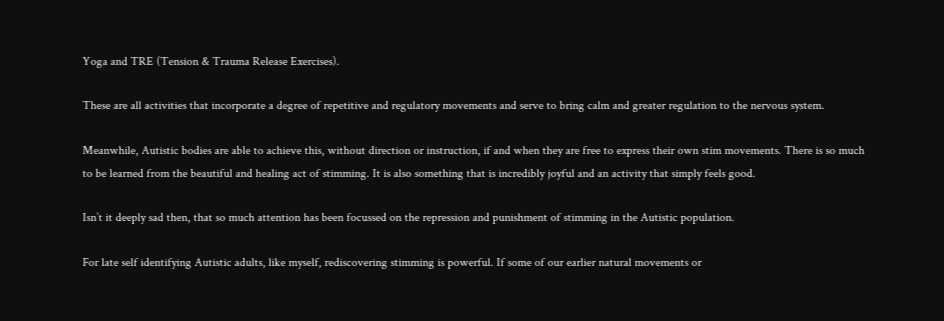Yoga and TRE (Tension & Trauma Release Exercises).

These are all activities that incorporate a degree of repetitive and regulatory movements and serve to bring calm and greater regulation to the nervous system.

Meanwhile, Autistic bodies are able to achieve this, without direction or instruction, if and when they are free to express their own stim movements. There is so much to be learned from the beautiful and healing act of stimming. It is also something that is incredibly joyful and an activity that simply feels good.

Isn’t it deeply sad then, that so much attention has been focussed on the repression and punishment of stimming in the Autistic population.

For late self identifying Autistic adults, like myself, rediscovering stimming is powerful. If some of our earlier natural movements or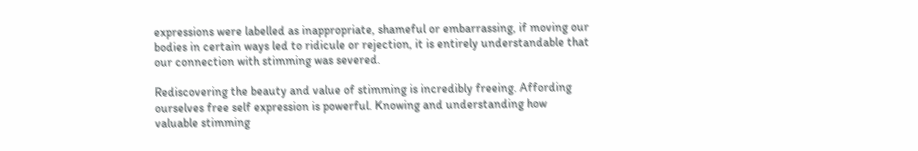expressions were labelled as inappropriate, shameful or embarrassing, if moving our bodies in certain ways led to ridicule or rejection, it is entirely understandable that our connection with stimming was severed.

Rediscovering the beauty and value of stimming is incredibly freeing. Affording ourselves free self expression is powerful. Knowing and understanding how valuable stimming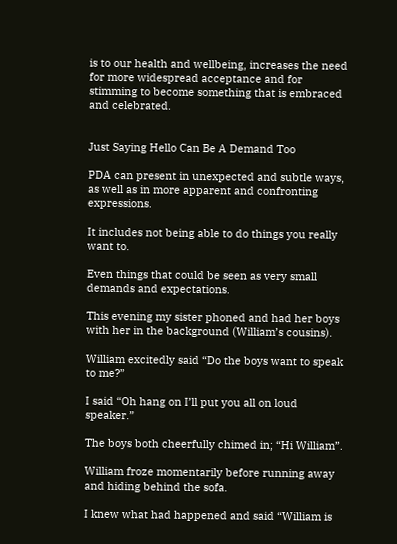is to our health and wellbeing, increases the need for more widespread acceptance and for stimming to become something that is embraced and celebrated.


Just Saying Hello Can Be A Demand Too

PDA can present in unexpected and subtle ways, as well as in more apparent and confronting expressions.

It includes not being able to do things you really want to.

Even things that could be seen as very small demands and expectations.

This evening my sister phoned and had her boys with her in the background (William’s cousins).

William excitedly said “Do the boys want to speak to me?”

I said “Oh hang on I’ll put you all on loud speaker.”

The boys both cheerfully chimed in; “Hi William”.

William froze momentarily before running away and hiding behind the sofa.

I knew what had happened and said “William is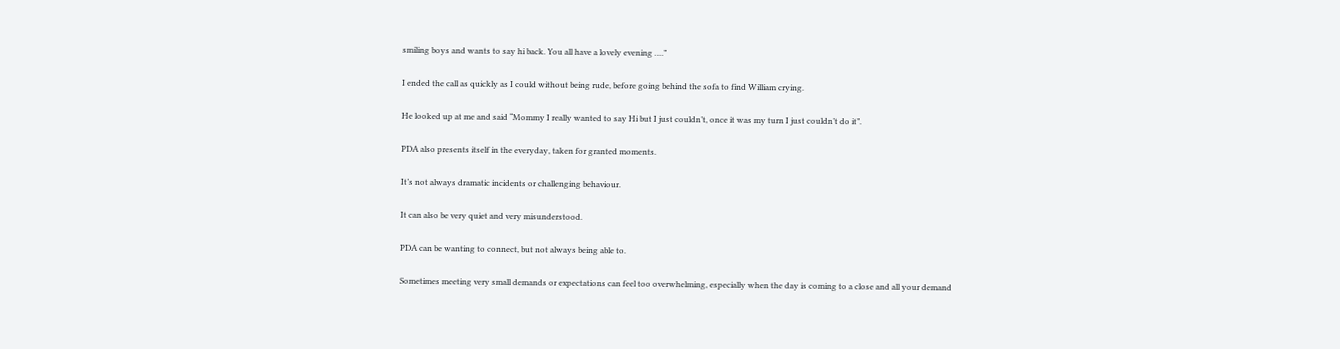smiling boys and wants to say hi back. You all have a lovely evening ….”

I ended the call as quickly as I could without being rude, before going behind the sofa to find William crying.

He looked up at me and said “Mommy I really wanted to say Hi but I just couldn’t, once it was my turn I just couldn’t do it”.

PDA also presents itself in the everyday, taken for granted moments.

It’s not always dramatic incidents or challenging behaviour.

It can also be very quiet and very misunderstood.

PDA can be wanting to connect, but not always being able to.

Sometimes meeting very small demands or expectations can feel too overwhelming, especially when the day is coming to a close and all your demand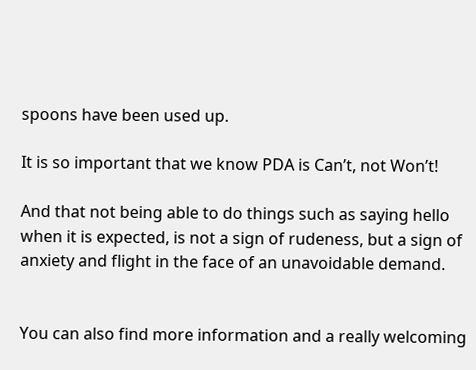spoons have been used up.

It is so important that we know PDA is Can’t, not Won’t!

And that not being able to do things such as saying hello when it is expected, is not a sign of rudeness, but a sign of anxiety and flight in the face of an unavoidable demand.


You can also find more information and a really welcoming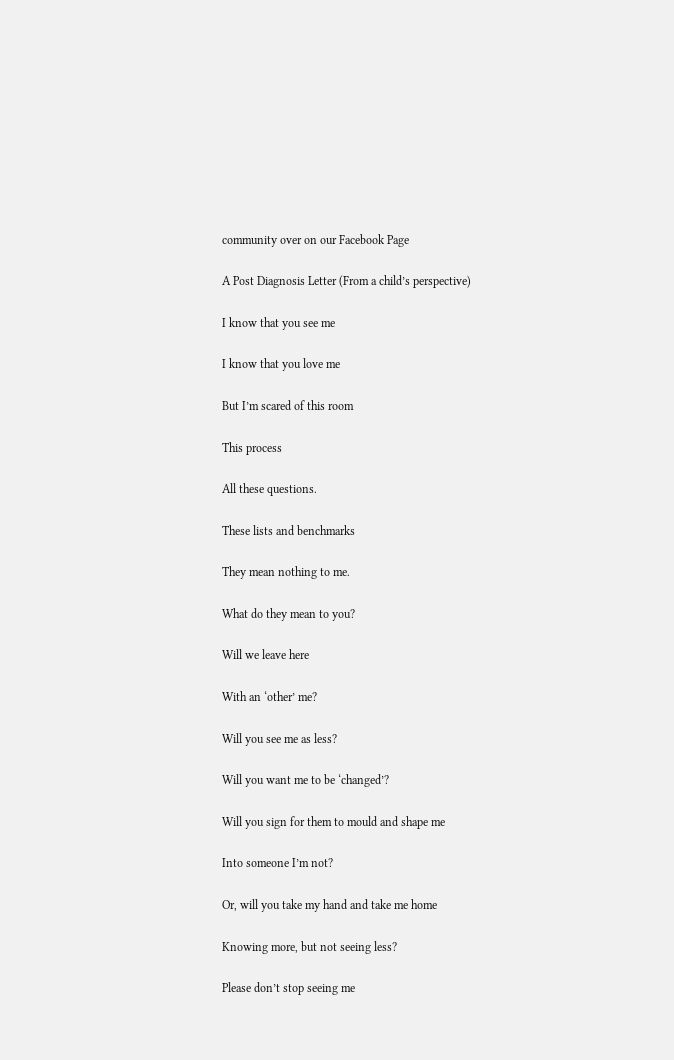community over on our Facebook Page

A Post Diagnosis Letter (From a child’s perspective)

I know that you see me

I know that you love me

But I’m scared of this room

This process

All these questions.

These lists and benchmarks

They mean nothing to me.

What do they mean to you?

Will we leave here

With an ‘other’ me?

Will you see me as less?

Will you want me to be ‘changed’?

Will you sign for them to mould and shape me

Into someone I’m not?

Or, will you take my hand and take me home

Knowing more, but not seeing less?

Please don’t stop seeing me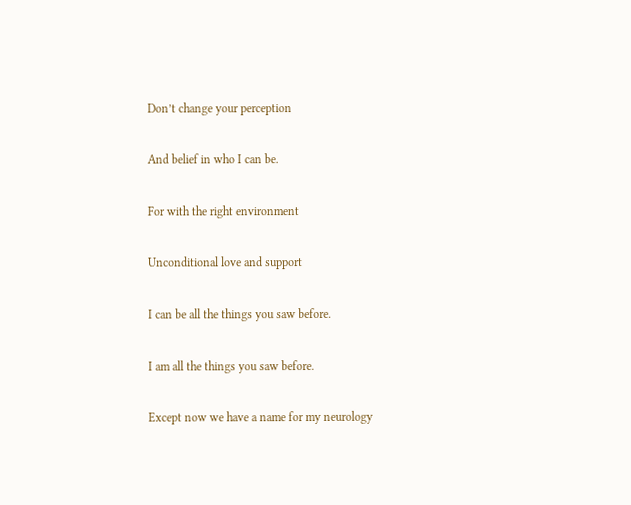Don’t change your perception

And belief in who I can be.

For with the right environment

Unconditional love and support

I can be all the things you saw before.

I am all the things you saw before.

Except now we have a name for my neurology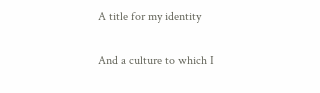A title for my identity

And a culture to which I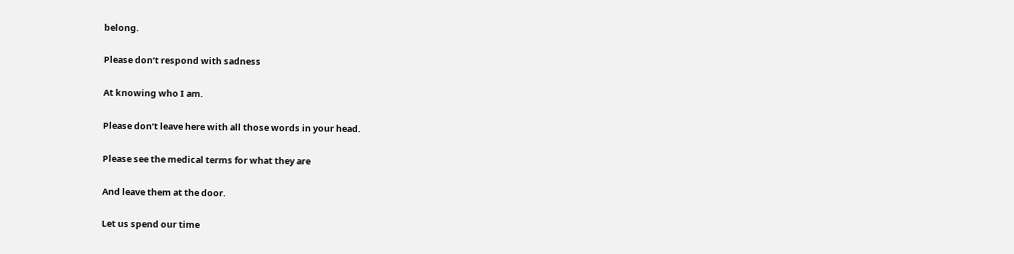belong.

Please don’t respond with sadness

At knowing who I am.

Please don’t leave here with all those words in your head.

Please see the medical terms for what they are

And leave them at the door.

Let us spend our time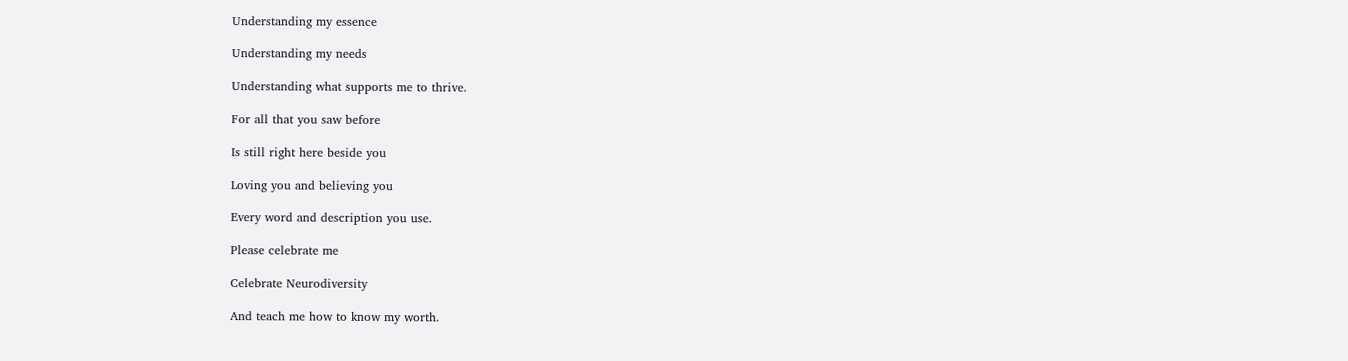Understanding my essence

Understanding my needs

Understanding what supports me to thrive.

For all that you saw before

Is still right here beside you

Loving you and believing you

Every word and description you use.

Please celebrate me

Celebrate Neurodiversity

And teach me how to know my worth.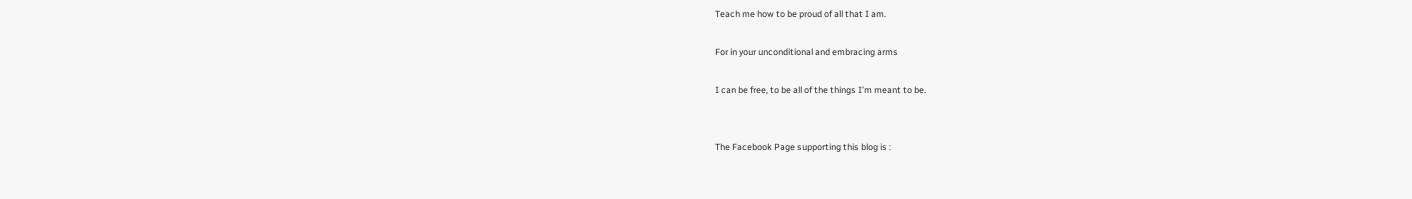Teach me how to be proud of all that I am.

For in your unconditional and embracing arms

I can be free, to be all of the things I’m meant to be.


The Facebook Page supporting this blog is :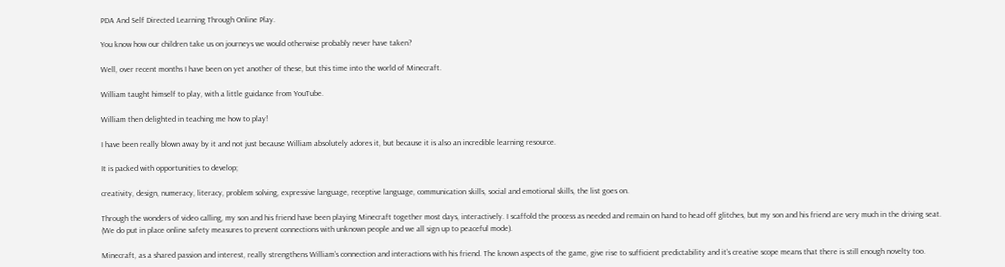PDA And Self Directed Learning Through Online Play.

You know how our children take us on journeys we would otherwise probably never have taken?

Well, over recent months I have been on yet another of these, but this time into the world of Minecraft.

William taught himself to play, with a little guidance from YouTube.

William then delighted in teaching me how to play!

I have been really blown away by it and not just because William absolutely adores it, but because it is also an incredible learning resource.

It is packed with opportunities to develop;

creativity, design, numeracy, literacy, problem solving, expressive language, receptive language, communication skills, social and emotional skills, the list goes on.

Through the wonders of video calling, my son and his friend have been playing Minecraft together most days, interactively. I scaffold the process as needed and remain on hand to head off glitches, but my son and his friend are very much in the driving seat. (We do put in place online safety measures to prevent connections with unknown people and we all sign up to peaceful mode).

Minecraft, as a shared passion and interest, really strengthens William’s connection and interactions with his friend. The known aspects of the game, give rise to sufficient predictability and it’s creative scope means that there is still enough novelty too.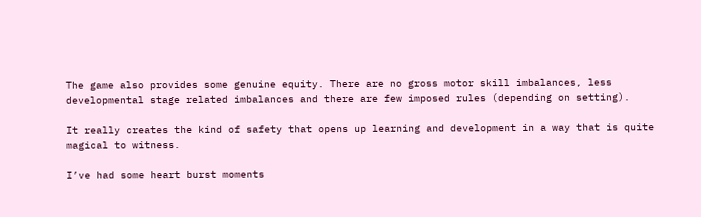The game also provides some genuine equity. There are no gross motor skill imbalances, less developmental stage related imbalances and there are few imposed rules (depending on setting).

It really creates the kind of safety that opens up learning and development in a way that is quite magical to witness.

I’ve had some heart burst moments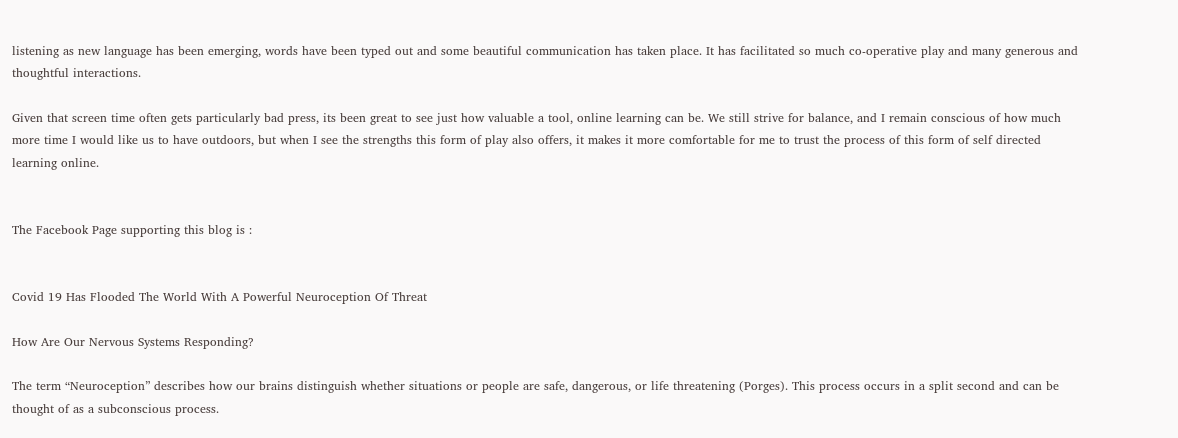listening as new language has been emerging, words have been typed out and some beautiful communication has taken place. It has facilitated so much co-operative play and many generous and thoughtful interactions.

Given that screen time often gets particularly bad press, its been great to see just how valuable a tool, online learning can be. We still strive for balance, and I remain conscious of how much more time I would like us to have outdoors, but when I see the strengths this form of play also offers, it makes it more comfortable for me to trust the process of this form of self directed learning online.


The Facebook Page supporting this blog is :


Covid 19 Has Flooded The World With A Powerful Neuroception Of Threat

How Are Our Nervous Systems Responding?

The term “Neuroception” describes how our brains distinguish whether situations or people are safe, dangerous, or life threatening (Porges). This process occurs in a split second and can be thought of as a subconscious process.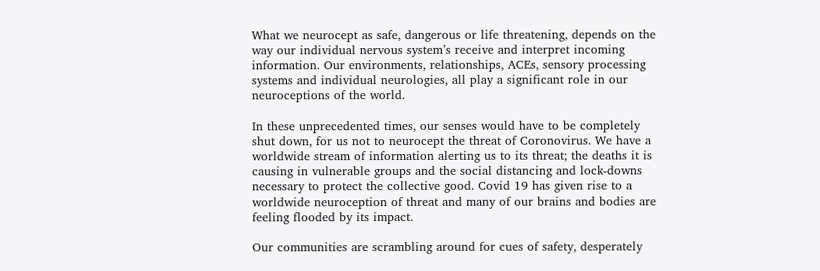What we neurocept as safe, dangerous or life threatening, depends on the way our individual nervous system’s receive and interpret incoming information. Our environments, relationships, ACEs, sensory processing systems and individual neurologies, all play a significant role in our neuroceptions of the world.

In these unprecedented times, our senses would have to be completely shut down, for us not to neurocept the threat of Coronovirus. We have a worldwide stream of information alerting us to its threat; the deaths it is causing in vulnerable groups and the social distancing and lock-downs necessary to protect the collective good. Covid 19 has given rise to a worldwide neuroception of threat and many of our brains and bodies are feeling flooded by its impact.

Our communities are scrambling around for cues of safety, desperately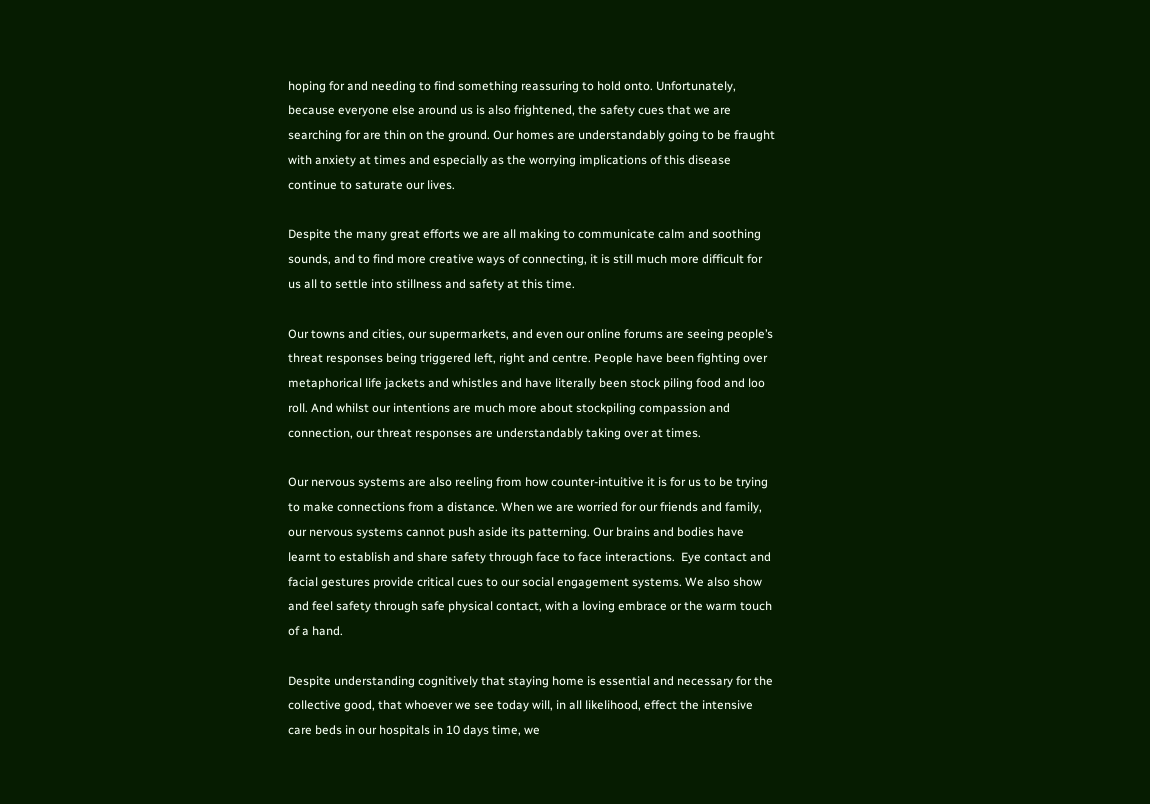hoping for and needing to find something reassuring to hold onto. Unfortunately, because everyone else around us is also frightened, the safety cues that we are searching for are thin on the ground. Our homes are understandably going to be fraught with anxiety at times and especially as the worrying implications of this disease continue to saturate our lives.

Despite the many great efforts we are all making to communicate calm and soothing sounds, and to find more creative ways of connecting, it is still much more difficult for us all to settle into stillness and safety at this time.

Our towns and cities, our supermarkets, and even our online forums are seeing people’s threat responses being triggered left, right and centre. People have been fighting over metaphorical life jackets and whistles and have literally been stock piling food and loo roll. And whilst our intentions are much more about stockpiling compassion and connection, our threat responses are understandably taking over at times.

Our nervous systems are also reeling from how counter-intuitive it is for us to be trying to make connections from a distance. When we are worried for our friends and family, our nervous systems cannot push aside its patterning. Our brains and bodies have learnt to establish and share safety through face to face interactions.  Eye contact and facial gestures provide critical cues to our social engagement systems. We also show and feel safety through safe physical contact, with a loving embrace or the warm touch of a hand.

Despite understanding cognitively that staying home is essential and necessary for the collective good, that whoever we see today will, in all likelihood, effect the intensive care beds in our hospitals in 10 days time, we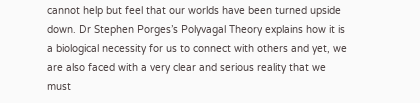cannot help but feel that our worlds have been turned upside down. Dr Stephen Porges’s Polyvagal Theory explains how it is a biological necessity for us to connect with others and yet, we are also faced with a very clear and serious reality that we must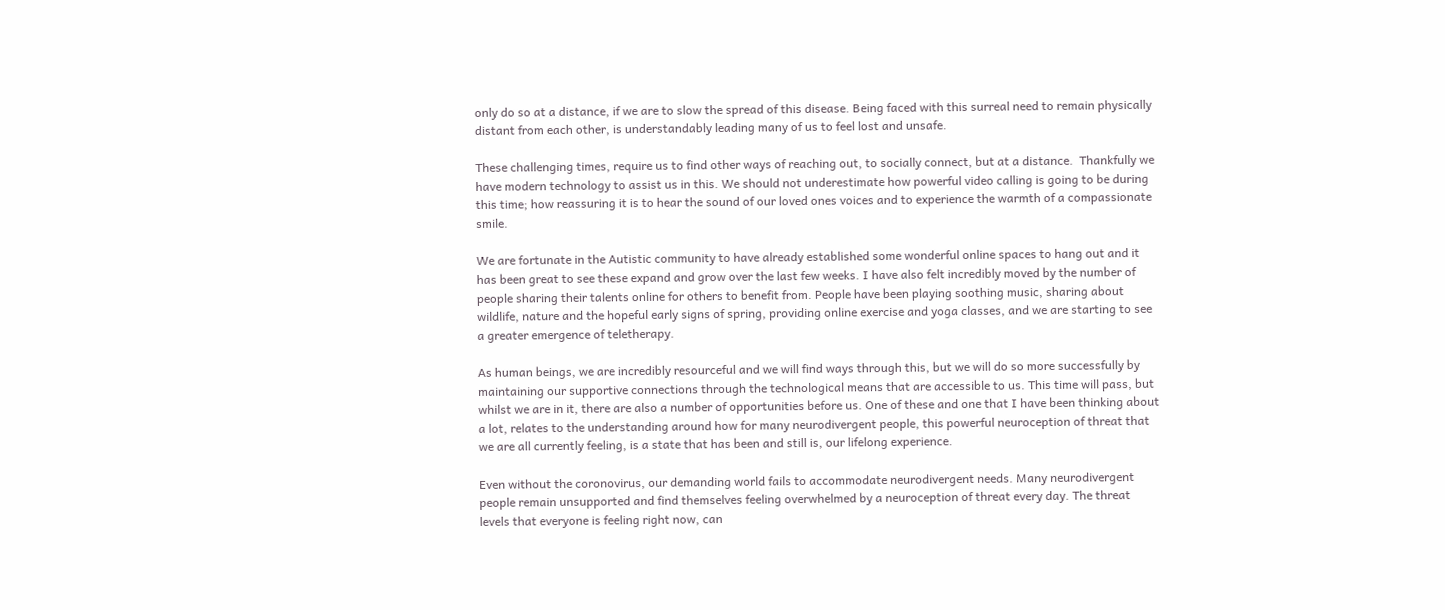only do so at a distance, if we are to slow the spread of this disease. Being faced with this surreal need to remain physically distant from each other, is understandably leading many of us to feel lost and unsafe.

These challenging times, require us to find other ways of reaching out, to socially connect, but at a distance.  Thankfully we have modern technology to assist us in this. We should not underestimate how powerful video calling is going to be during this time; how reassuring it is to hear the sound of our loved ones voices and to experience the warmth of a compassionate smile.

We are fortunate in the Autistic community to have already established some wonderful online spaces to hang out and it has been great to see these expand and grow over the last few weeks. I have also felt incredibly moved by the number of people sharing their talents online for others to benefit from. People have been playing soothing music, sharing about wildlife, nature and the hopeful early signs of spring, providing online exercise and yoga classes, and we are starting to see a greater emergence of teletherapy.

As human beings, we are incredibly resourceful and we will find ways through this, but we will do so more successfully by maintaining our supportive connections through the technological means that are accessible to us. This time will pass, but whilst we are in it, there are also a number of opportunities before us. One of these and one that I have been thinking about a lot, relates to the understanding around how for many neurodivergent people, this powerful neuroception of threat that we are all currently feeling, is a state that has been and still is, our lifelong experience.

Even without the coronovirus, our demanding world fails to accommodate neurodivergent needs. Many neurodivergent people remain unsupported and find themselves feeling overwhelmed by a neuroception of threat every day. The threat levels that everyone is feeling right now, can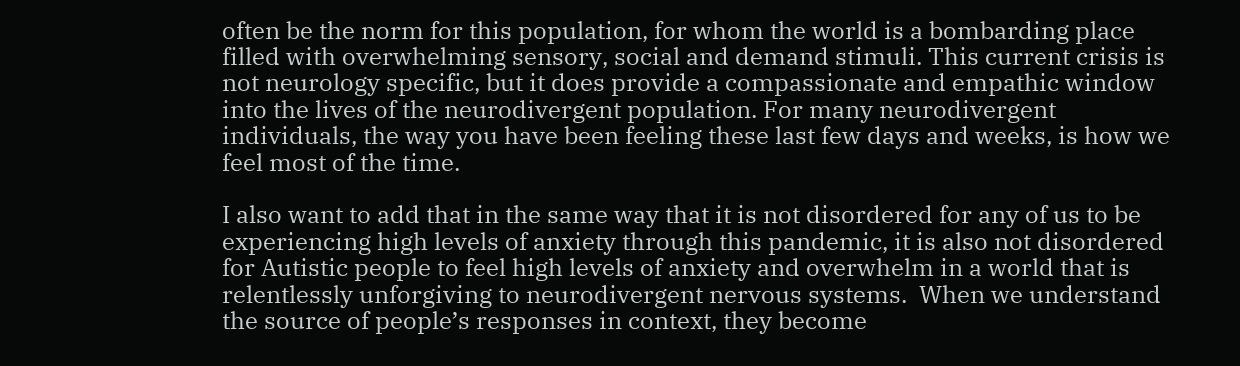often be the norm for this population, for whom the world is a bombarding place filled with overwhelming sensory, social and demand stimuli. This current crisis is not neurology specific, but it does provide a compassionate and empathic window into the lives of the neurodivergent population. For many neurodivergent individuals, the way you have been feeling these last few days and weeks, is how we feel most of the time.

I also want to add that in the same way that it is not disordered for any of us to be experiencing high levels of anxiety through this pandemic, it is also not disordered for Autistic people to feel high levels of anxiety and overwhelm in a world that is relentlessly unforgiving to neurodivergent nervous systems.  When we understand the source of people’s responses in context, they become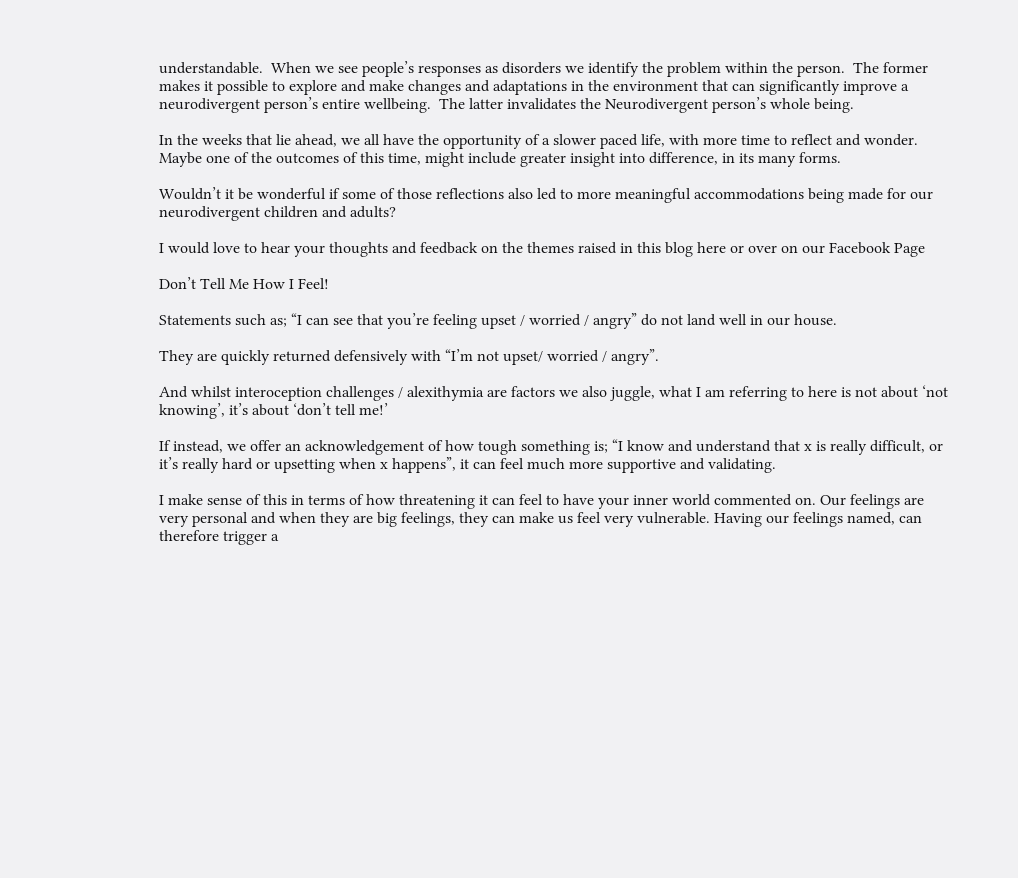understandable.  When we see people’s responses as disorders we identify the problem within the person.  The former makes it possible to explore and make changes and adaptations in the environment that can significantly improve a neurodivergent person’s entire wellbeing.  The latter invalidates the Neurodivergent person’s whole being.

In the weeks that lie ahead, we all have the opportunity of a slower paced life, with more time to reflect and wonder. Maybe one of the outcomes of this time, might include greater insight into difference, in its many forms.

Wouldn’t it be wonderful if some of those reflections also led to more meaningful accommodations being made for our neurodivergent children and adults?

I would love to hear your thoughts and feedback on the themes raised in this blog here or over on our Facebook Page

Don’t Tell Me How I Feel!

Statements such as; “I can see that you’re feeling upset / worried / angry” do not land well in our house.

They are quickly returned defensively with “I’m not upset/ worried / angry”.

And whilst interoception challenges / alexithymia are factors we also juggle, what I am referring to here is not about ‘not knowing’, it’s about ‘don’t tell me!’

If instead, we offer an acknowledgement of how tough something is; “I know and understand that x is really difficult, or it’s really hard or upsetting when x happens”, it can feel much more supportive and validating.

I make sense of this in terms of how threatening it can feel to have your inner world commented on. Our feelings are very personal and when they are big feelings, they can make us feel very vulnerable. Having our feelings named, can therefore trigger a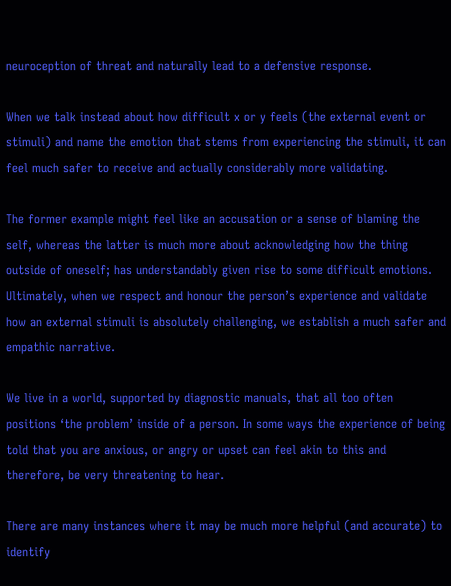neuroception of threat and naturally lead to a defensive response.

When we talk instead about how difficult x or y feels (the external event or stimuli) and name the emotion that stems from experiencing the stimuli, it can feel much safer to receive and actually considerably more validating.

The former example might feel like an accusation or a sense of blaming the self, whereas the latter is much more about acknowledging how the thing outside of oneself; has understandably given rise to some difficult emotions. Ultimately, when we respect and honour the person’s experience and validate how an external stimuli is absolutely challenging, we establish a much safer and empathic narrative.

We live in a world, supported by diagnostic manuals, that all too often positions ‘the problem’ inside of a person. In some ways the experience of being told that you are anxious, or angry or upset can feel akin to this and therefore, be very threatening to hear.

There are many instances where it may be much more helpful (and accurate) to identify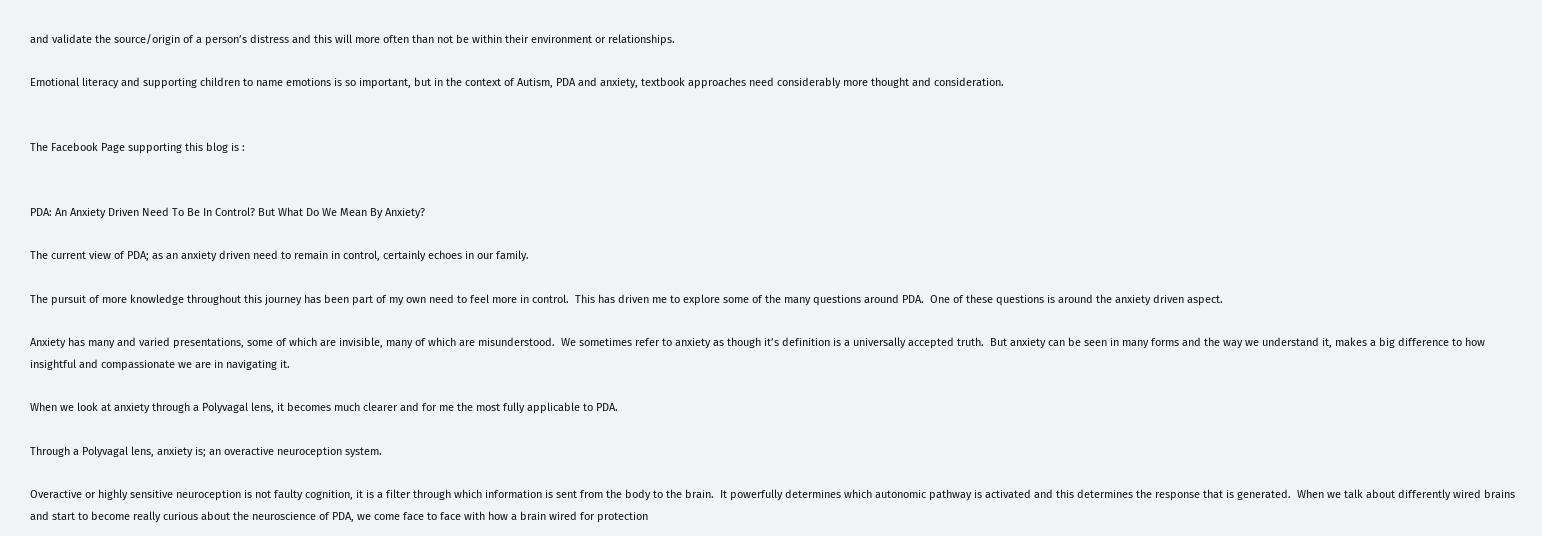and validate the source/origin of a person’s distress and this will more often than not be within their environment or relationships.

Emotional literacy and supporting children to name emotions is so important, but in the context of Autism, PDA and anxiety, textbook approaches need considerably more thought and consideration.


The Facebook Page supporting this blog is :


PDA: An Anxiety Driven Need To Be In Control? But What Do We Mean By Anxiety?

The current view of PDA; as an anxiety driven need to remain in control, certainly echoes in our family.

The pursuit of more knowledge throughout this journey has been part of my own need to feel more in control.  This has driven me to explore some of the many questions around PDA.  One of these questions is around the anxiety driven aspect.

Anxiety has many and varied presentations, some of which are invisible, many of which are misunderstood.  We sometimes refer to anxiety as though it’s definition is a universally accepted truth.  But anxiety can be seen in many forms and the way we understand it, makes a big difference to how insightful and compassionate we are in navigating it.

When we look at anxiety through a Polyvagal lens, it becomes much clearer and for me the most fully applicable to PDA.

Through a Polyvagal lens, anxiety is; an overactive neuroception system.

Overactive or highly sensitive neuroception is not faulty cognition, it is a filter through which information is sent from the body to the brain.  It powerfully determines which autonomic pathway is activated and this determines the response that is generated.  When we talk about differently wired brains and start to become really curious about the neuroscience of PDA, we come face to face with how a brain wired for protection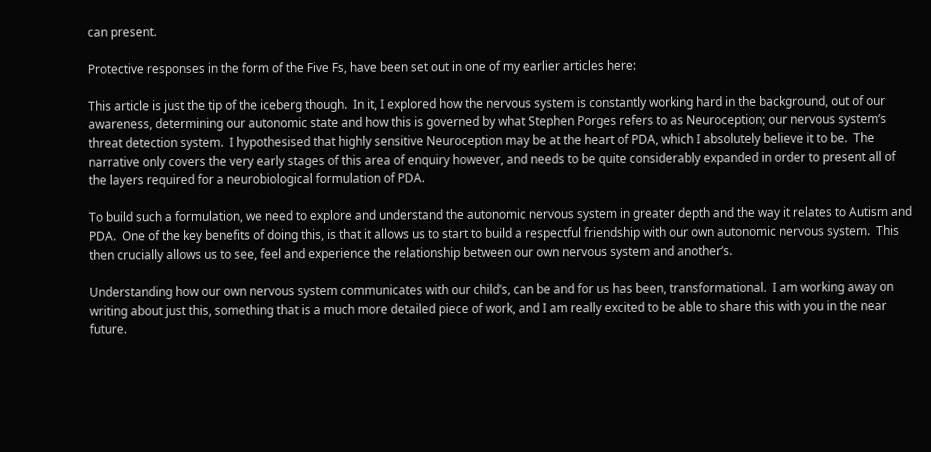can present.

Protective responses in the form of the Five Fs, have been set out in one of my earlier articles here:

This article is just the tip of the iceberg though.  In it, I explored how the nervous system is constantly working hard in the background, out of our awareness, determining our autonomic state and how this is governed by what Stephen Porges refers to as Neuroception; our nervous system’s threat detection system.  I hypothesised that highly sensitive Neuroception may be at the heart of PDA, which I absolutely believe it to be.  The narrative only covers the very early stages of this area of enquiry however, and needs to be quite considerably expanded in order to present all of the layers required for a neurobiological formulation of PDA.

To build such a formulation, we need to explore and understand the autonomic nervous system in greater depth and the way it relates to Autism and PDA.  One of the key benefits of doing this, is that it allows us to start to build a respectful friendship with our own autonomic nervous system.  This then crucially allows us to see, feel and experience the relationship between our own nervous system and another’s.

Understanding how our own nervous system communicates with our child’s, can be and for us has been, transformational.  I am working away on writing about just this, something that is a much more detailed piece of work, and I am really excited to be able to share this with you in the near future.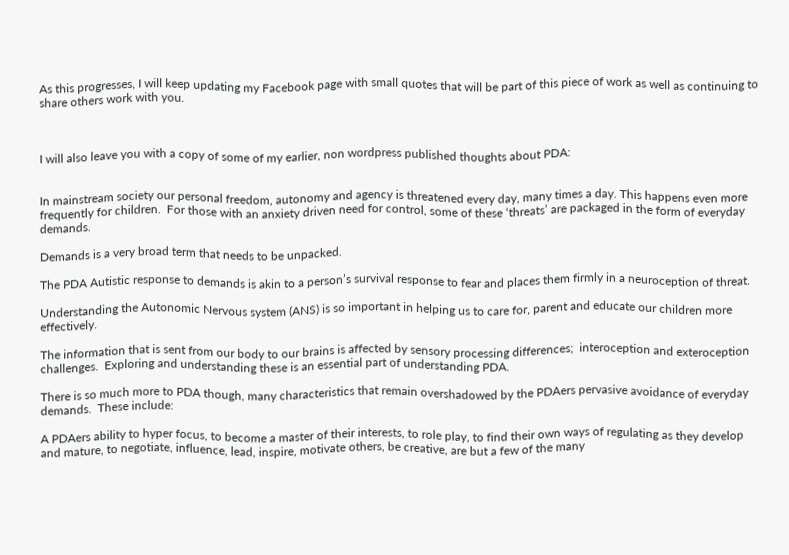As this progresses, I will keep updating my Facebook page with small quotes that will be part of this piece of work as well as continuing to share others work with you.



I will also leave you with a copy of some of my earlier, non wordpress published thoughts about PDA:


In mainstream society our personal freedom, autonomy and agency is threatened every day, many times a day. This happens even more frequently for children.  For those with an anxiety driven need for control, some of these ‘threats’ are packaged in the form of everyday demands.

Demands is a very broad term that needs to be unpacked.

The PDA Autistic response to demands is akin to a person’s survival response to fear and places them firmly in a neuroception of threat.

Understanding the Autonomic Nervous system (ANS) is so important in helping us to care for, parent and educate our children more effectively.

The information that is sent from our body to our brains is affected by sensory processing differences;  interoception and exteroception challenges.  Exploring and understanding these is an essential part of understanding PDA.

There is so much more to PDA though, many characteristics that remain overshadowed by the PDAers pervasive avoidance of everyday demands.  These include:

A PDAers ability to hyper focus, to become a master of their interests, to role play, to find their own ways of regulating as they develop and mature, to negotiate, influence, lead, inspire, motivate others, be creative, are but a few of the many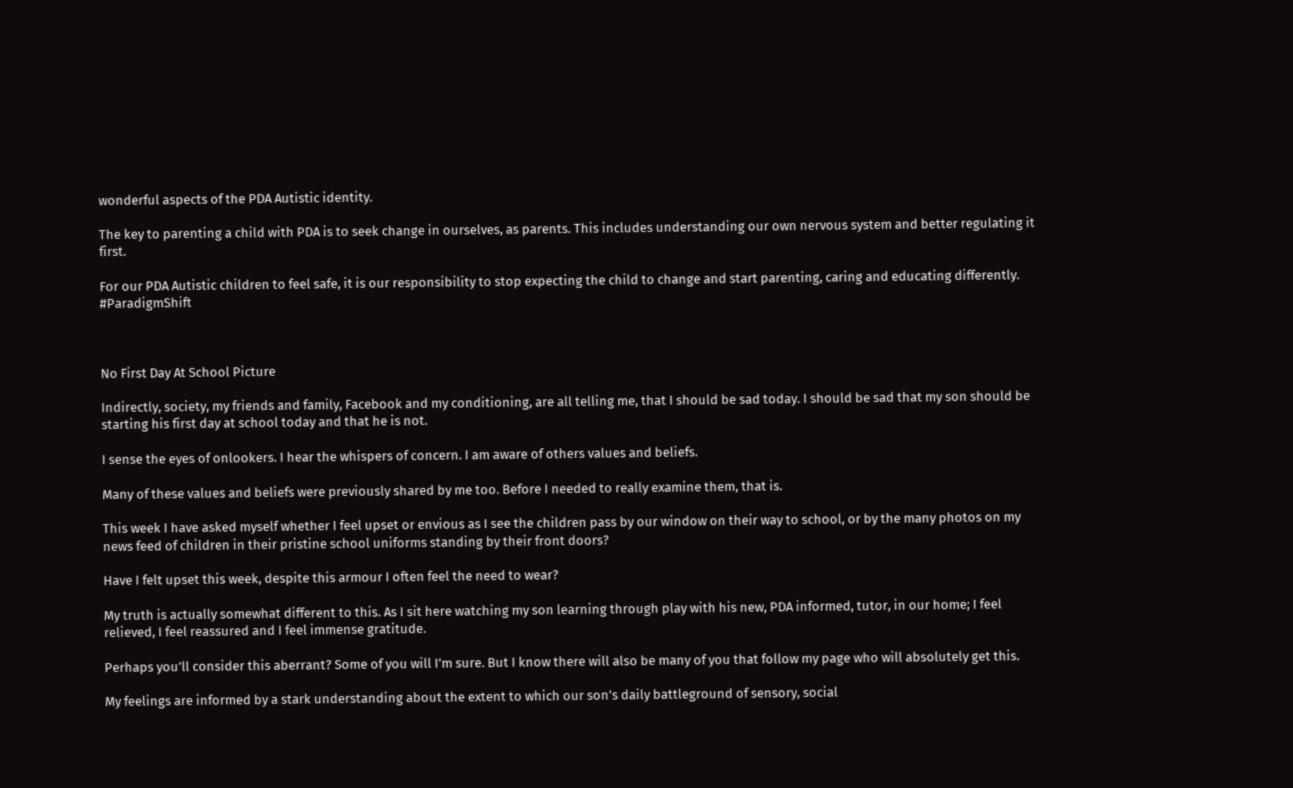wonderful aspects of the PDA Autistic identity.

The key to parenting a child with PDA is to seek change in ourselves, as parents. This includes understanding our own nervous system and better regulating it first.

For our PDA Autistic children to feel safe, it is our responsibility to stop expecting the child to change and start parenting, caring and educating differently. #ParadigmShift



No First Day At School Picture

Indirectly, society, my friends and family, Facebook and my conditioning, are all telling me, that I should be sad today. I should be sad that my son should be starting his first day at school today and that he is not.

I sense the eyes of onlookers. I hear the whispers of concern. I am aware of others values and beliefs.

Many of these values and beliefs were previously shared by me too. Before I needed to really examine them, that is.

This week I have asked myself whether I feel upset or envious as I see the children pass by our window on their way to school, or by the many photos on my news feed of children in their pristine school uniforms standing by their front doors?

Have I felt upset this week, despite this armour I often feel the need to wear?

My truth is actually somewhat different to this. As I sit here watching my son learning through play with his new, PDA informed, tutor, in our home; I feel relieved, I feel reassured and I feel immense gratitude.

Perhaps you’ll consider this aberrant? Some of you will I’m sure. But I know there will also be many of you that follow my page who will absolutely get this.

My feelings are informed by a stark understanding about the extent to which our son’s daily battleground of sensory, social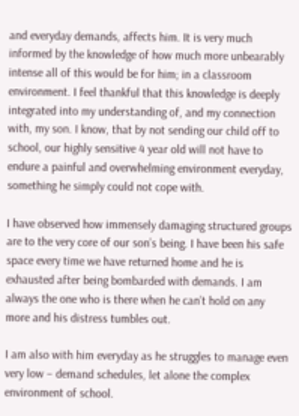and everyday demands, affects him. It is very much informed by the knowledge of how much more unbearably intense all of this would be for him; in a classroom environment. I feel thankful that this knowledge is deeply integrated into my understanding of, and my connection with, my son. I know, that by not sending our child off to school, our highly sensitive 4 year old will not have to endure a painful and overwhelming environment everyday, something he simply could not cope with.

I have observed how immensely damaging structured groups are to the very core of our son’s being. I have been his safe space every time we have returned home and he is exhausted after being bombarded with demands. I am always the one who is there when he can’t hold on any more and his distress tumbles out.

I am also with him everyday as he struggles to manage even very low – demand schedules, let alone the complex environment of school.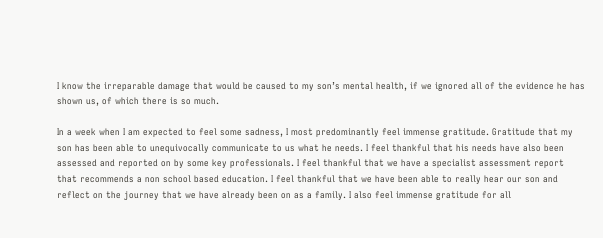I know the irreparable damage that would be caused to my son’s mental health, if we ignored all of the evidence he has shown us, of which there is so much.

In a week when I am expected to feel some sadness, I most predominantly feel immense gratitude. Gratitude that my son has been able to unequivocally communicate to us what he needs. I feel thankful that his needs have also been assessed and reported on by some key professionals. I feel thankful that we have a specialist assessment report that recommends a non school based education. I feel thankful that we have been able to really hear our son and reflect on the journey that we have already been on as a family. I also feel immense gratitude for all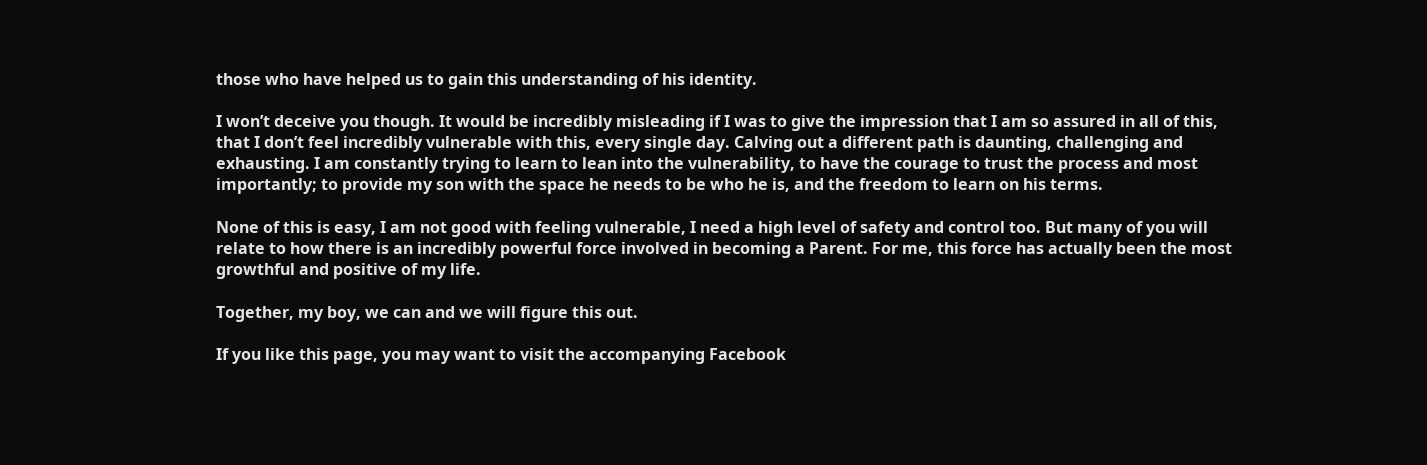those who have helped us to gain this understanding of his identity.

I won’t deceive you though. It would be incredibly misleading if I was to give the impression that I am so assured in all of this, that I don’t feel incredibly vulnerable with this, every single day. Calving out a different path is daunting, challenging and exhausting. I am constantly trying to learn to lean into the vulnerability, to have the courage to trust the process and most importantly; to provide my son with the space he needs to be who he is, and the freedom to learn on his terms.

None of this is easy, I am not good with feeling vulnerable, I need a high level of safety and control too. But many of you will relate to how there is an incredibly powerful force involved in becoming a Parent. For me, this force has actually been the most growthful and positive of my life.

Together, my boy, we can and we will figure this out.

If you like this page, you may want to visit the accompanying Facebook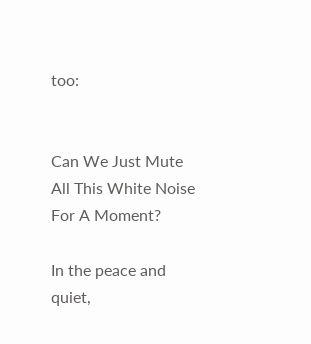too:


Can We Just Mute All This White Noise For A Moment?

In the peace and quiet,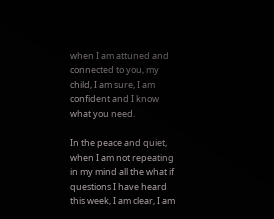when I am attuned and connected to you, my child, I am sure, I am confident and I know what you need.

In the peace and quiet, when I am not repeating in my mind all the what if questions I have heard this week, I am clear, I am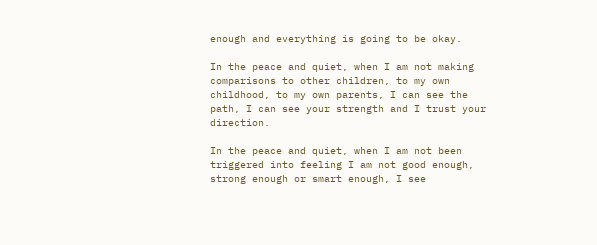enough and everything is going to be okay.

In the peace and quiet, when I am not making comparisons to other children, to my own childhood, to my own parents, I can see the path, I can see your strength and I trust your direction.

In the peace and quiet, when I am not been triggered into feeling I am not good enough, strong enough or smart enough, I see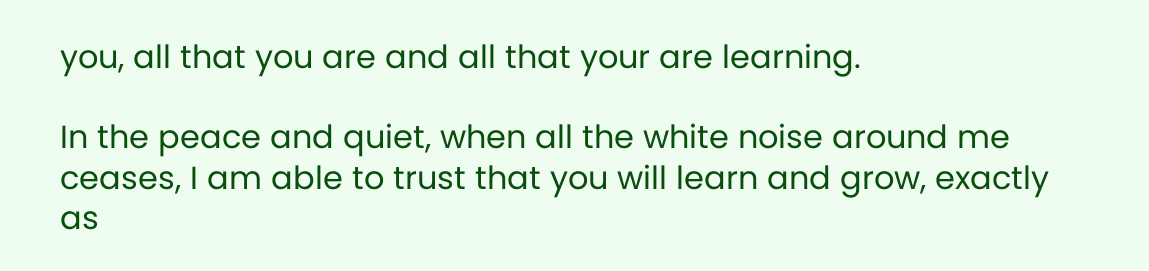you, all that you are and all that your are learning.

In the peace and quiet, when all the white noise around me ceases, I am able to trust that you will learn and grow, exactly as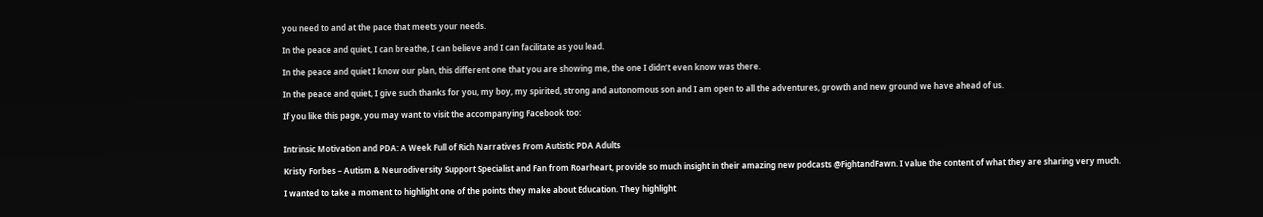you need to and at the pace that meets your needs.

In the peace and quiet, I can breathe, I can believe and I can facilitate as you lead.

In the peace and quiet I know our plan, this different one that you are showing me, the one I didn’t even know was there.

In the peace and quiet, I give such thanks for you, my boy, my spirited, strong and autonomous son and I am open to all the adventures, growth and new ground we have ahead of us.

If you like this page, you may want to visit the accompanying Facebook too:


Intrinsic Motivation and PDA: A Week Full of Rich Narratives From Autistic PDA Adults

Kristy Forbes – Autism & Neurodiversity Support Specialist and Fan from Roarheart, provide so much insight in their amazing new podcasts @FightandFawn. I value the content of what they are sharing very much.

I wanted to take a moment to highlight one of the points they make about Education. They highlight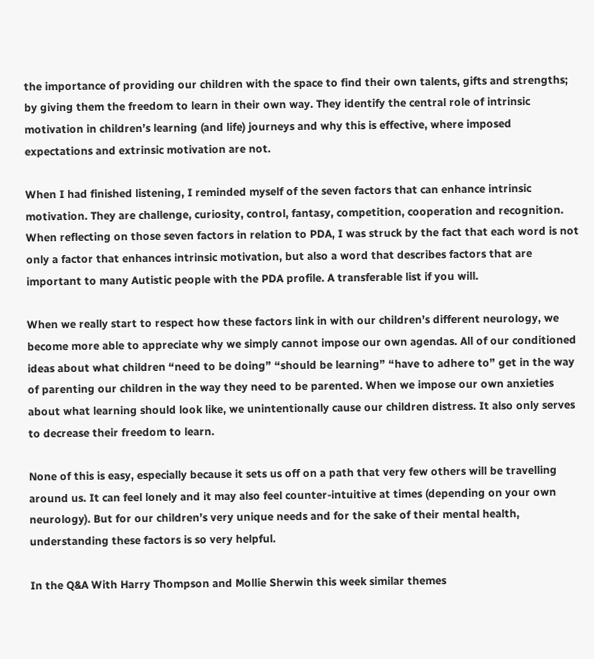the importance of providing our children with the space to find their own talents, gifts and strengths; by giving them the freedom to learn in their own way. They identify the central role of intrinsic motivation in children’s learning (and life) journeys and why this is effective, where imposed expectations and extrinsic motivation are not.

When I had finished listening, I reminded myself of the seven factors that can enhance intrinsic motivation. They are challenge, curiosity, control, fantasy, competition, cooperation and recognition. When reflecting on those seven factors in relation to PDA, I was struck by the fact that each word is not only a factor that enhances intrinsic motivation, but also a word that describes factors that are important to many Autistic people with the PDA profile. A transferable list if you will.

When we really start to respect how these factors link in with our children’s different neurology, we become more able to appreciate why we simply cannot impose our own agendas. All of our conditioned ideas about what children “need to be doing” “should be learning” “have to adhere to” get in the way of parenting our children in the way they need to be parented. When we impose our own anxieties about what learning should look like, we unintentionally cause our children distress. It also only serves to decrease their freedom to learn.

None of this is easy, especially because it sets us off on a path that very few others will be travelling around us. It can feel lonely and it may also feel counter-intuitive at times (depending on your own neurology). But for our children’s very unique needs and for the sake of their mental health, understanding these factors is so very helpful.

In the Q&A With Harry Thompson and Mollie Sherwin this week similar themes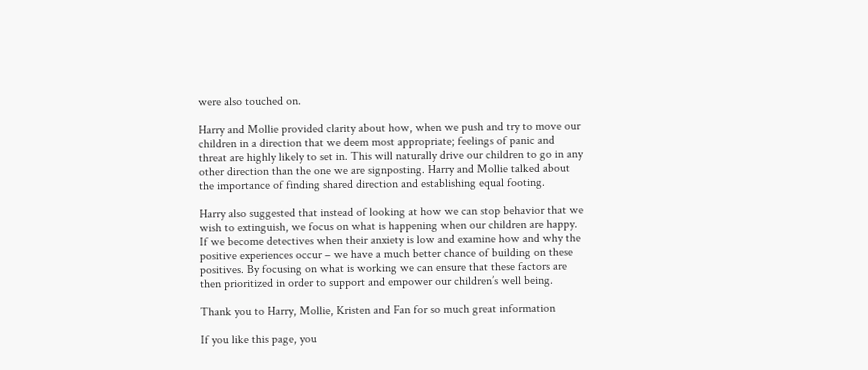were also touched on.

Harry and Mollie provided clarity about how, when we push and try to move our children in a direction that we deem most appropriate; feelings of panic and threat are highly likely to set in. This will naturally drive our children to go in any other direction than the one we are signposting. Harry and Mollie talked about the importance of finding shared direction and establishing equal footing.

Harry also suggested that instead of looking at how we can stop behavior that we wish to extinguish, we focus on what is happening when our children are happy. If we become detectives when their anxiety is low and examine how and why the positive experiences occur – we have a much better chance of building on these positives. By focusing on what is working we can ensure that these factors are then prioritized in order to support and empower our children’s well being.

Thank you to Harry, Mollie, Kristen and Fan for so much great information

If you like this page, you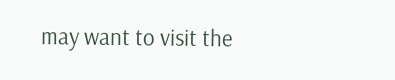may want to visit the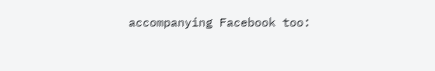accompanying Facebook too: